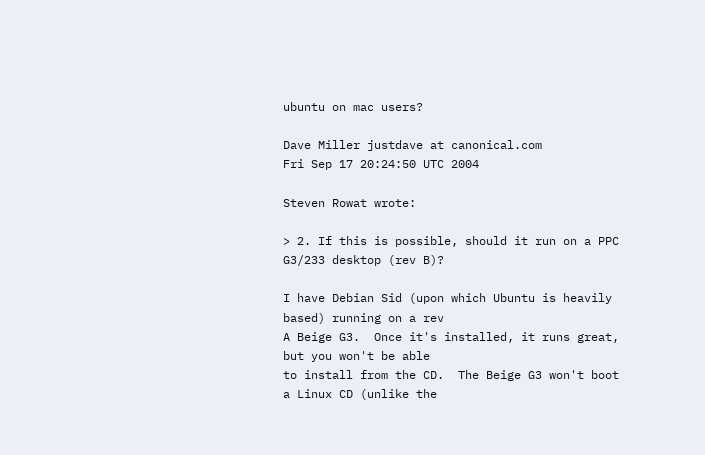ubuntu on mac users?

Dave Miller justdave at canonical.com
Fri Sep 17 20:24:50 UTC 2004

Steven Rowat wrote:

> 2. If this is possible, should it run on a PPC G3/233 desktop (rev B)?

I have Debian Sid (upon which Ubuntu is heavily based) running on a rev
A Beige G3.  Once it's installed, it runs great, but you won't be able
to install from the CD.  The Beige G3 won't boot a Linux CD (unlike the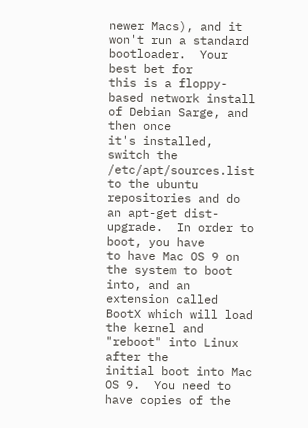newer Macs), and it won't run a standard bootloader.  Your best bet for
this is a floppy-based network install of Debian Sarge, and then once
it's installed, switch the /etc/apt/sources.list to the ubuntu
repositories and do an apt-get dist-upgrade.  In order to boot, you have
to have Mac OS 9 on the system to boot into, and an extension called
BootX which will load the kernel and "reboot" into Linux after the
initial boot into Mac OS 9.  You need to have copies of the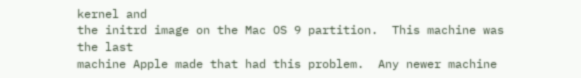kernel and
the initrd image on the Mac OS 9 partition.  This machine was the last
machine Apple made that had this problem.  Any newer machine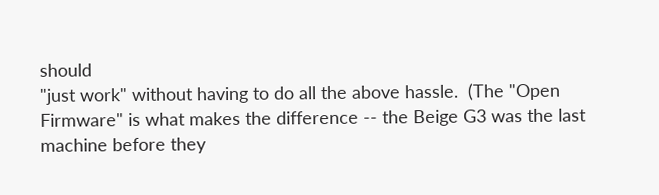should
"just work" without having to do all the above hassle.  (The "Open
Firmware" is what makes the difference -- the Beige G3 was the last
machine before they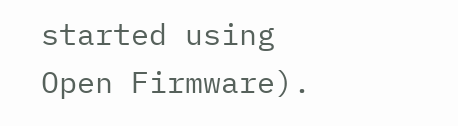started using Open Firmware).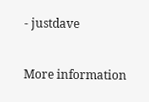- justdave

More information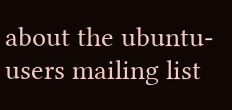about the ubuntu-users mailing list